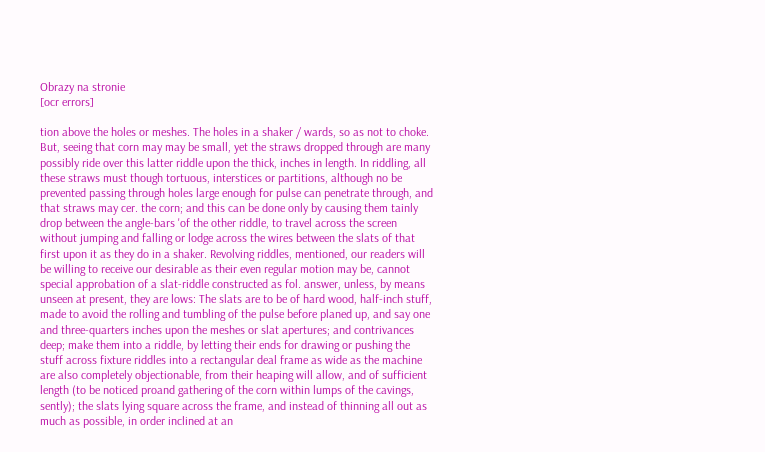Obrazy na stronie
[ocr errors]

tion above the holes or meshes. The holes in a shaker / wards, so as not to choke. But, seeing that corn may may be small, yet the straws dropped through are many possibly ride over this latter riddle upon the thick, inches in length. In riddling, all these straws must though tortuous, interstices or partitions, although no be prevented passing through holes large enough for pulse can penetrate through, and that straws may cer. the corn; and this can be done only by causing them tainly drop between the angle-bars 'of the other riddle, to travel across the screen without jumping and falling or lodge across the wires between the slats of that first upon it as they do in a shaker. Revolving riddles, mentioned, our readers will be willing to receive our desirable as their even regular motion may be, cannot special approbation of a slat-riddle constructed as fol. answer, unless, by means unseen at present, they are lows: The slats are to be of hard wood, half-inch stuff, made to avoid the rolling and tumbling of the pulse before planed up, and say one and three-quarters inches upon the meshes or slat apertures; and contrivances deep; make them into a riddle, by letting their ends for drawing or pushing the stuff across fixture riddles into a rectangular deal frame as wide as the machine are also completely objectionable, from their heaping will allow, and of sufficient length (to be noticed proand gathering of the corn within lumps of the cavings, sently); the slats lying square across the frame, and instead of thinning all out as much as possible, in order inclined at an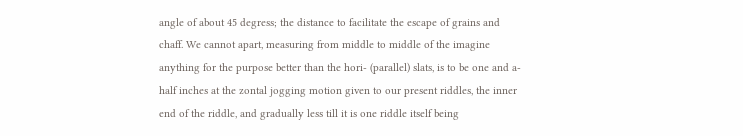angle of about 45 degress; the distance to facilitate the escape of grains and chaff. We cannot apart, measuring from middle to middle of the imagine anything for the purpose better than the hori- (parallel) slats, is to be one and a-half inches at the zontal jogging motion given to our present riddles, the inner end of the riddle, and gradually less till it is one riddle itself being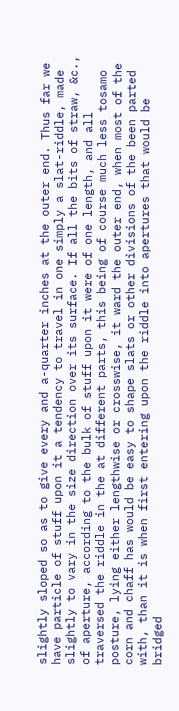slightly sloped so as to give every and a-quarter inches at the outer end. Thus far we have particle of stuff upon it a tendency to travel in one simply a slat-riddle, made slightly to vary in the size direction over its surface. If all the bits of straw, &c., of aperture, according to the bulk of stuff upon it were of one length, and all traversed the riddle in the at different parts, this being of course much less tosamo posture, lying either lengthwise or crosswise, it ward the outer end, when most of the corn and chaff has would be easy to shape slats or other divisions of the been parted with, than it is when first entering upon the riddle into apertures that would be bridged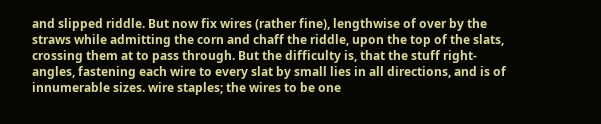and slipped riddle. But now fix wires (rather fine), lengthwise of over by the straws while admitting the corn and chaff the riddle, upon the top of the slats, crossing them at to pass through. But the difficulty is, that the stuff right-angles, fastening each wire to every slat by small lies in all directions, and is of innumerable sizes. wire staples; the wires to be one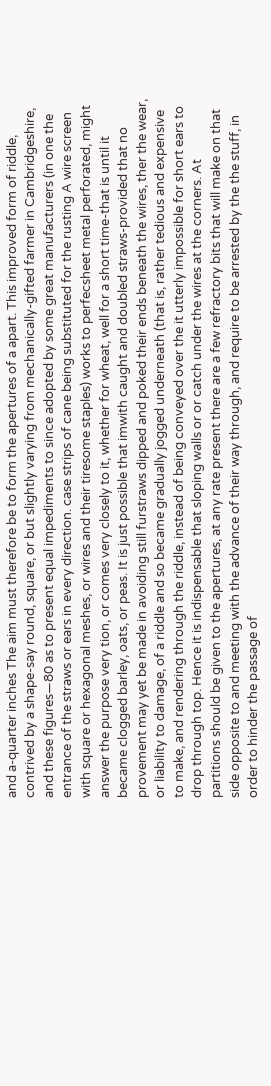and a-quarter inches The aim must therefore be to form the apertures of a apart. This improved form of riddle, contrived by a shape-say round, square, or but slightly varying from mechanically-gifted farmer in Cambridgeshire, and these figures—80 as to present equal impediments to since adopted by some great manufacturers (in one the entrance of the straws or ears in every direction. case strips of cane being substituted for the rusting A wire screen with square or hexagonal meshes, or wires and their tiresome staples) works to perfecsheet metal perforated, might answer the purpose very tion, or comes very closely to it, whether for wheat, well for a short time-that is until it became clogged barley, oats, or peas. It is just possible that imwith caught and doubled straws-provided that no provement may yet be made in avoiding still furstraws dipped and poked their ends beneath the wires, ther the wear, or liability to damage, of a riddle and so became gradually jogged underneath (that is, rather tedious and expensive to make, and rendering through the riddle, instead of being conveyed over the it utterly impossible for short ears to drop through top. Hence it is indispensable that sloping walls or or catch under the wires at the corners. At partitions should be given to the apertures, at any rate present there are a few refractory bits that will make on that side opposite to and meeting with the advance of their way through, and require to be arrested by the the stuff, in order to hinder the passage of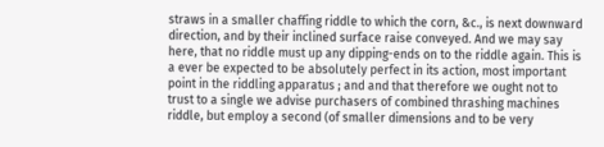straws in a smaller chaffing riddle to which the corn, &c., is next downward direction, and by their inclined surface raise conveyed. And we may say here, that no riddle must up any dipping-ends on to the riddle again. This is a ever be expected to be absolutely perfect in its action, most important point in the riddling apparatus ; and and that therefore we ought not to trust to a single we advise purchasers of combined thrashing machines riddle, but employ a second (of smaller dimensions and to be very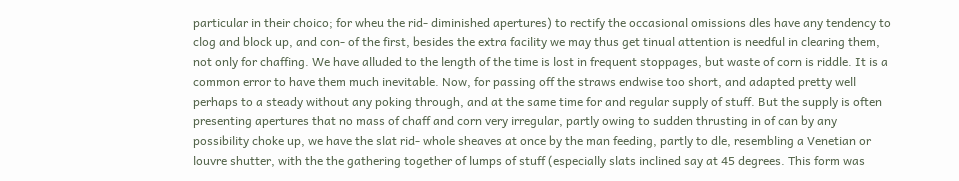particular in their choico; for wheu the rid- diminished apertures) to rectify the occasional omissions dles have any tendency to clog and block up, and con- of the first, besides the extra facility we may thus get tinual attention is needful in clearing them, not only for chaffing. We have alluded to the length of the time is lost in frequent stoppages, but waste of corn is riddle. It is a common error to have them much inevitable. Now, for passing off the straws endwise too short, and adapted pretty well perhaps to a steady without any poking through, and at the same time for and regular supply of stuff. But the supply is often presenting apertures that no mass of chaff and corn very irregular, partly owing to sudden thrusting in of can by any possibility choke up, we have the slat rid- whole sheaves at once by the man feeding, partly to dle, resembling a Venetian or louvre shutter, with the the gathering together of lumps of stuff (especially slats inclined say at 45 degrees. This form was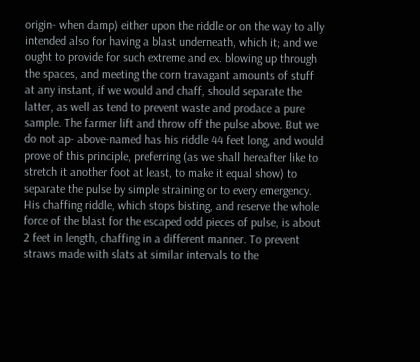origin- when damp) either upon the riddle or on the way to ally intended also for having a blast underneath, which it; and we ought to provide for such extreme and ex. blowing up through the spaces, and meeting the corn travagant amounts of stuff at any instant, if we would and chaff, should separate the latter, as well as tend to prevent waste and prodace a pure sample. The farmer lift and throw off the pulse above. But we do not ap- above-named has his riddle 44 feet long, and would prove of this principle, preferring (as we shall hereafter like to stretch it another foot at least, to make it equal show) to separate the pulse by simple straining or to every emergency. His chaffing riddle, which stops bisting, and reserve the whole force of the blast for the escaped odd pieces of pulse, is about 2 feet in length, chaffing in a different manner. To prevent straws made with slats at similar intervals to the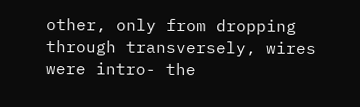other, only from dropping through transversely, wires were intro- the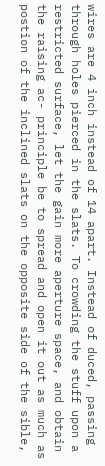wires are 4 inch instead of 14 apart. Instead of duced, passing through holes pierced in the slats. To crowding the stuff upon a restricted surface, let the gain more aperture space, and obtain the raising ac- principle be to spread and open it out as much as postion of the inclined slats on the opposite side of the sible,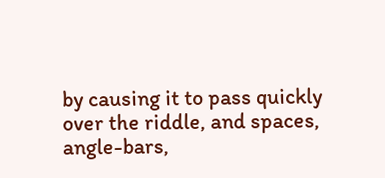by causing it to pass quickly over the riddle, and spaces, angle-bars,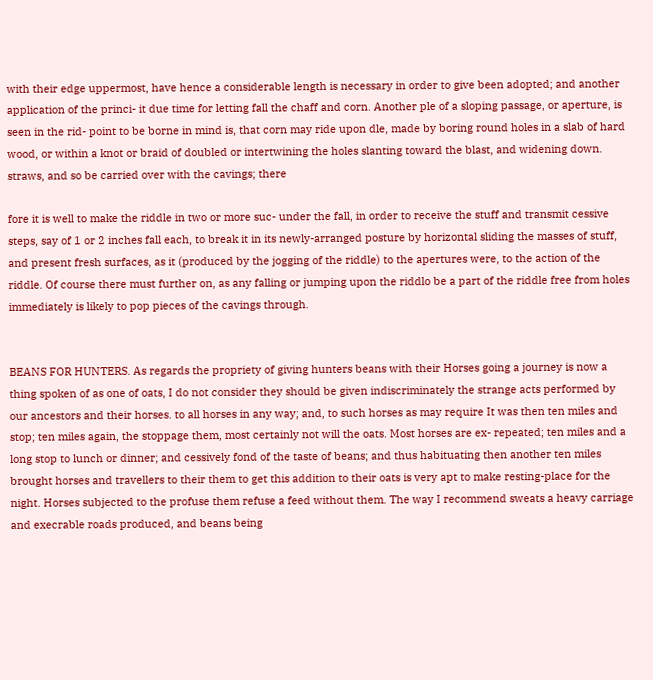with their edge uppermost, have hence a considerable length is necessary in order to give been adopted; and another application of the princi- it due time for letting fall the chaff and corn. Another ple of a sloping passage, or aperture, is seen in the rid- point to be borne in mind is, that corn may ride upon dle, made by boring round holes in a slab of hard wood, or within a knot or braid of doubled or intertwining the holes slanting toward the blast, and widening down. straws, and so be carried over with the cavings; there

fore it is well to make the riddle in two or more suc- under the fall, in order to receive the stuff and transmit cessive steps, say of 1 or 2 inches fall each, to break it in its newly-arranged posture by horizontal sliding the masses of stuff, and present fresh surfaces, as it (produced by the jogging of the riddle) to the apertures were, to the action of the riddle. Of course there must further on, as any falling or jumping upon the riddlo be a part of the riddle free from holes immediately is likely to pop pieces of the cavings through.


BEANS FOR HUNTERS. As regards the propriety of giving hunters beans with their Horses going a journey is now a thing spoken of as one of oats, I do not consider they should be given indiscriminately the strange acts performed by our ancestors and their horses. to all horses in any way; and, to such horses as may require It was then ten miles and stop; ten miles again, the stoppage them, most certainly not will the oats. Most horses are ex- repeated; ten miles and a long stop to lunch or dinner; and cessively fond of the taste of beans; and thus habituating then another ten miles brought horses and travellers to their them to get this addition to their oats is very apt to make resting-place for the night. Horses subjected to the profuse them refuse a feed without them. The way I recommend sweats a heavy carriage and execrable roads produced, and beans being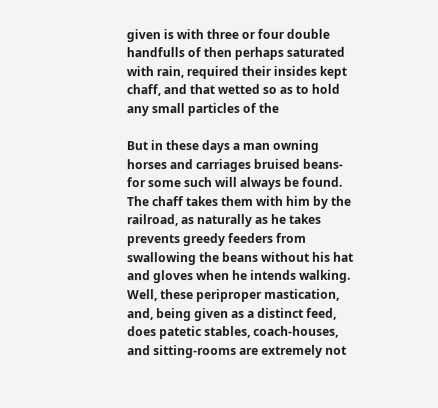given is with three or four double handfulls of then perhaps saturated with rain, required their insides kept chaff, and that wetted so as to hold any small particles of the

But in these days a man owning horses and carriages bruised beans-for some such will always be found. The chaff takes them with him by the railroad, as naturally as he takes prevents greedy feeders from swallowing the beans without his hat and gloves when he intends walking. Well, these periproper mastication, and, being given as a distinct feed, does patetic stables, coach-houses, and sitting-rooms are extremely not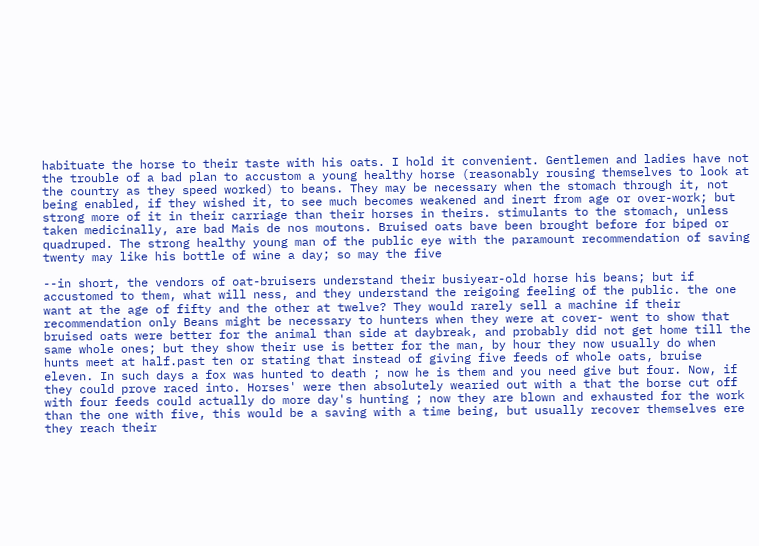habituate the horse to their taste with his oats. I hold it convenient. Gentlemen and ladies have not the trouble of a bad plan to accustom a young healthy horse (reasonably rousing themselves to look at the country as they speed worked) to beans. They may be necessary when the stomach through it, not being enabled, if they wished it, to see much becomes weakened and inert from age or over-work; but strong more of it in their carriage than their horses in theirs. stimulants to the stomach, unless taken medicinally, are bad Mais de nos moutons. Bruised oats bave been brought before for biped or quadruped. The strong healthy young man of the public eye with the paramount recommendation of saving twenty may like his bottle of wine a day; so may the five

--in short, the vendors of oat-bruisers understand their busiyear-old horse his beans; but if accustomed to them, what will ness, and they understand the reigoing feeling of the public. the one want at the age of fifty and the other at twelve? They would rarely sell a machine if their recommendation only Beans might be necessary to hunters when they were at cover- went to show that bruised oats were better for the animal than side at daybreak, and probably did not get home till the same whole ones; but they show their use is better for the man, by hour they now usually do when hunts meet at half.past ten or stating that instead of giving five feeds of whole oats, bruise eleven. In such days a fox was hunted to death ; now he is them and you need give but four. Now, if they could prove raced into. Horses' were then absolutely wearied out with a that the borse cut off with four feeds could actually do more day's hunting ; now they are blown and exhausted for the work than the one with five, this would be a saving with a time being, but usually recover themselves ere they reach their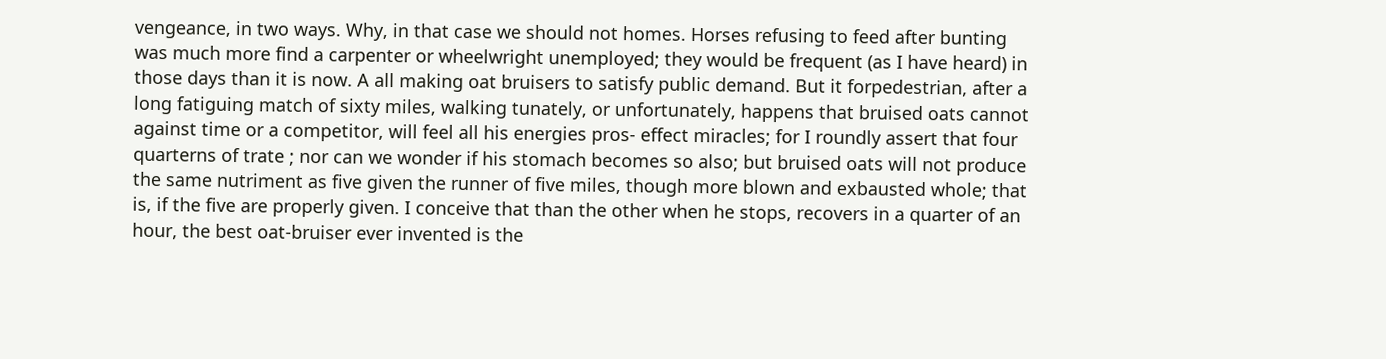vengeance, in two ways. Why, in that case we should not homes. Horses refusing to feed after bunting was much more find a carpenter or wheelwright unemployed; they would be frequent (as I have heard) in those days than it is now. A all making oat bruisers to satisfy public demand. But it forpedestrian, after a long fatiguing match of sixty miles, walking tunately, or unfortunately, happens that bruised oats cannot against time or a competitor, will feel all his energies pros- effect miracles; for I roundly assert that four quarterns of trate ; nor can we wonder if his stomach becomes so also; but bruised oats will not produce the same nutriment as five given the runner of five miles, though more blown and exbausted whole; that is, if the five are properly given. I conceive that than the other when he stops, recovers in a quarter of an hour, the best oat-bruiser ever invented is the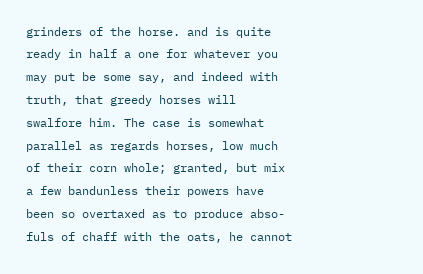grinders of the horse. and is quite ready in half a one for whatever you may put be some say, and indeed with truth, that greedy horses will swalfore him. The case is somewhat parallel as regards horses, low much of their corn whole; granted, but mix a few bandunless their powers have been so overtaxed as to produce abso- fuls of chaff with the oats, he cannot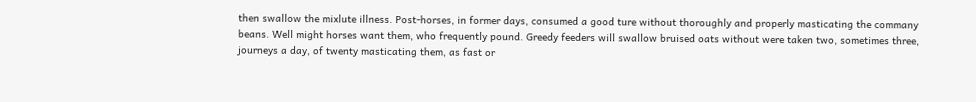then swallow the mixlute illness. Post-horses, in former days, consumed a good ture without thoroughly and properly masticating the commany beans. Well might horses want them, who frequently pound. Greedy feeders will swallow bruised oats without were taken two, sometimes three, journeys a day, of twenty masticating them, as fast or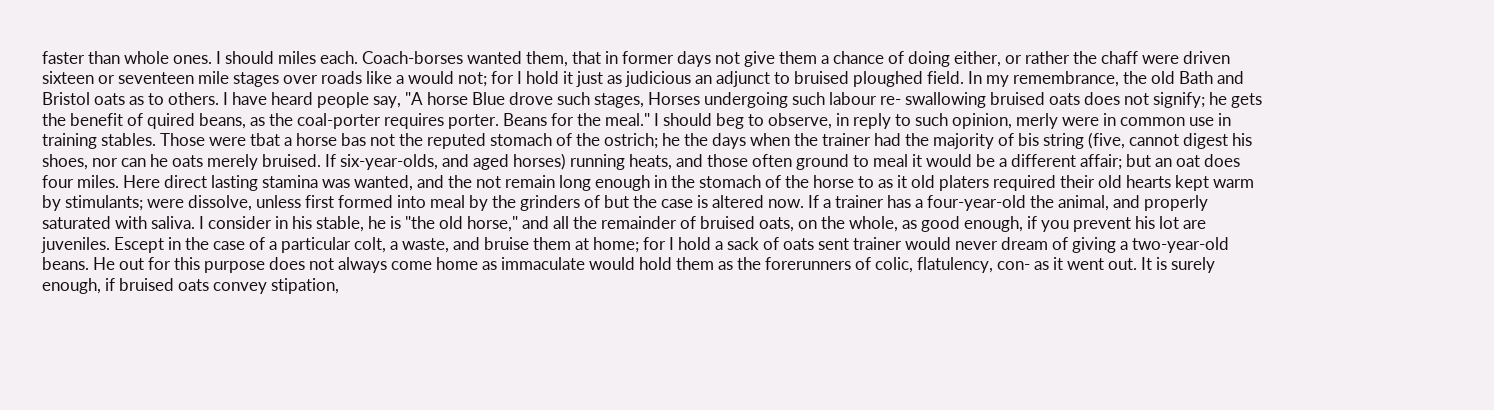faster than whole ones. I should miles each. Coach-borses wanted them, that in former days not give them a chance of doing either, or rather the chaff were driven sixteen or seventeen mile stages over roads like a would not; for I hold it just as judicious an adjunct to bruised ploughed field. In my remembrance, the old Bath and Bristol oats as to others. I have heard people say, "A horse Blue drove such stages, Horses undergoing such labour re- swallowing bruised oats does not signify; he gets the benefit of quired beans, as the coal-porter requires porter. Beans for the meal." I should beg to observe, in reply to such opinion, merly were in common use in training stables. Those were tbat a horse bas not the reputed stomach of the ostrich; he the days when the trainer had the majority of bis string (five, cannot digest his shoes, nor can he oats merely bruised. If six-year-olds, and aged horses) running heats, and those often ground to meal it would be a different affair; but an oat does four miles. Here direct lasting stamina was wanted, and the not remain long enough in the stomach of the horse to as it old platers required their old hearts kept warm by stimulants; were dissolve, unless first formed into meal by the grinders of but the case is altered now. If a trainer has a four-year-old the animal, and properly saturated with saliva. I consider in his stable, he is "the old horse," and all the remainder of bruised oats, on the whole, as good enough, if you prevent his lot are juveniles. Escept in the case of a particular colt, a waste, and bruise them at home; for I hold a sack of oats sent trainer would never dream of giving a two-year-old beans. He out for this purpose does not always come home as immaculate would hold them as the forerunners of colic, flatulency, con- as it went out. It is surely enough, if bruised oats convey stipation,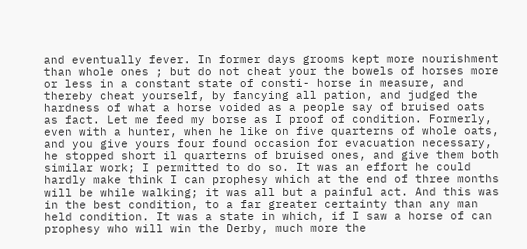and eventually fever. In former days grooms kept more nourishment than whole ones ; but do not cheat your the bowels of horses more or less in a constant state of consti- horse in measure, and thereby cheat yourself, by fancying all pation, and judged the hardness of what a horse voided as a people say of bruised oats as fact. Let me feed my borse as I proof of condition. Formerly, even with a hunter, when he like on five quarterns of whole oats, and you give yours four found occasion for evacuation necessary, he stopped short il quarterns of bruised ones, and give them both similar work; I permitted to do so. It was an effort he could hardly make think I can prophesy which at the end of three months will be while walking; it was all but a painful act. And this was in the best condition, to a far greater certainty than any man held condition. It was a state in which, if I saw a horse of can prophesy who will win the Derby, much more the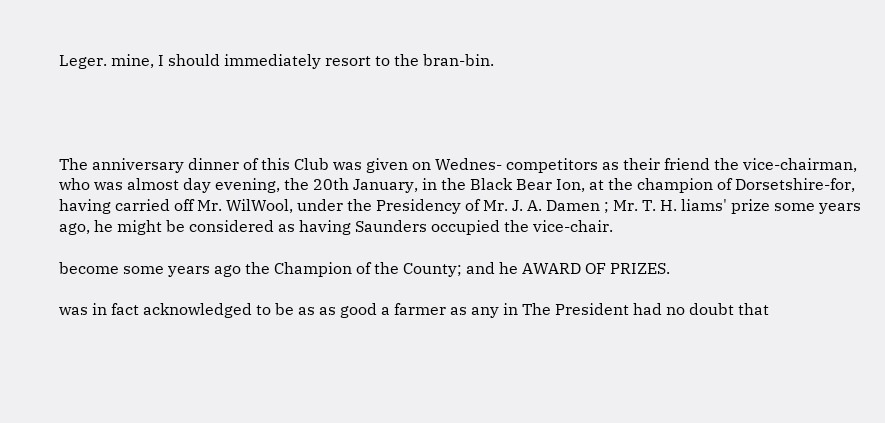Leger. mine, I should immediately resort to the bran-bin.




The anniversary dinner of this Club was given on Wednes- competitors as their friend the vice-chairman, who was almost day evening, the 20th January, in the Black Bear Ion, at the champion of Dorsetshire-for, having carried off Mr. WilWool, under the Presidency of Mr. J. A. Damen ; Mr. T. H. liams' prize some years ago, he might be considered as having Saunders occupied the vice-chair.

become some years ago the Champion of the County; and he AWARD OF PRIZES.

was in fact acknowledged to be as as good a farmer as any in The President had no doubt that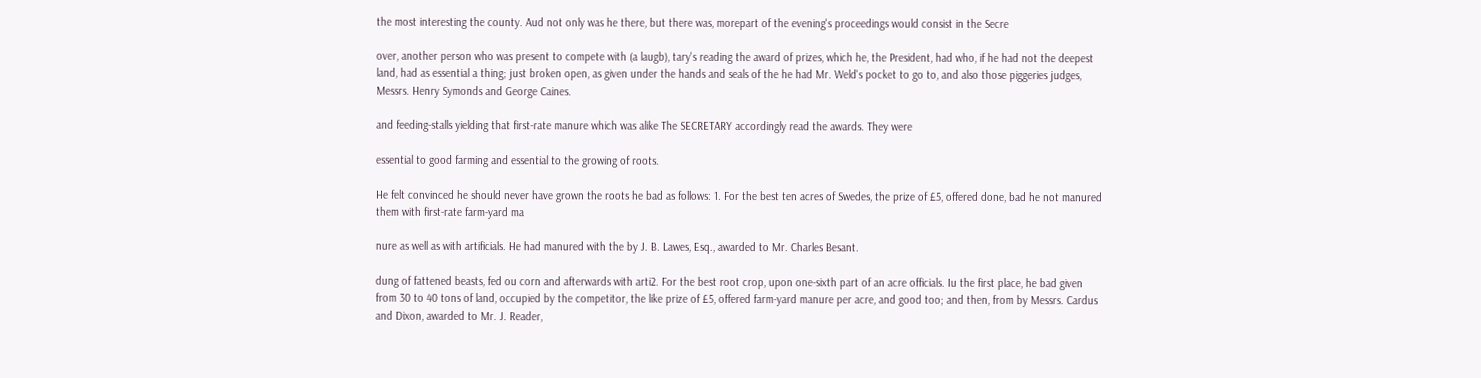the most interesting the county. Aud not only was he there, but there was, morepart of the evening's proceedings would consist in the Secre

over, another person who was present to compete with (a laugb), tary's reading the award of prizes, which he, the President, had who, if he had not the deepest land, had as essential a thing; just broken open, as given under the hands and seals of the he had Mr. Weld's pocket to go to, and also those piggeries judges, Messrs. Henry Symonds and George Caines.

and feeding-stalls yielding that first-rate manure which was alike The SECRETARY accordingly read the awards. They were

essential to good farming and essential to the growing of roots.

He felt convinced he should never have grown the roots he bad as follows: 1. For the best ten acres of Swedes, the prize of £5, offered done, bad he not manured them with first-rate farm-yard ma

nure as well as with artificials. He had manured with the by J. B. Lawes, Esq., awarded to Mr. Charles Besant.

dung of fattened beasts, fed ou corn and afterwards with arti2. For the best root crop, upon one-sixth part of an acre officials. Iu the first place, he bad given from 30 to 40 tons of land, occupied by the competitor, the like prize of £5, offered farm-yard manure per acre, and good too; and then, from by Messrs. Cardus and Dixon, awarded to Mr. J. Reader,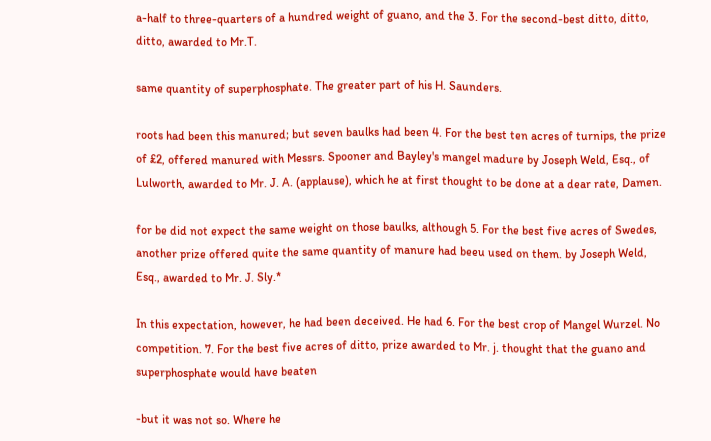a-half to three-quarters of a hundred weight of guano, and the 3. For the second-best ditto, ditto, ditto, awarded to Mr.T.

same quantity of superphosphate. The greater part of his H. Saunders.

roots had been this manured; but seven baulks had been 4. For the best ten acres of turnips, the prize of £2, offered manured with Messrs. Spooner and Bayley's mangel madure by Joseph Weld, Esq., of Lulworth, awarded to Mr. J. A. (applause), which he at first thought to be done at a dear rate, Damen.

for be did not expect the same weight on those baulks, although 5. For the best five acres of Swedes, another prize offered quite the same quantity of manure had beeu used on them. by Joseph Weld, Esq., awarded to Mr. J. Sly.*

In this expectation, however, he had been deceived. He had 6. For the best crop of Mangel Wurzel. No competition. 7. For the best five acres of ditto, prize awarded to Mr. j. thought that the guano and superphosphate would have beaten

-but it was not so. Where he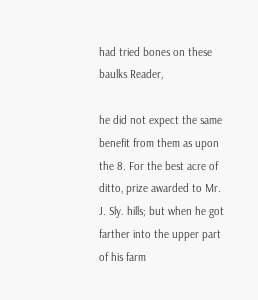had tried bones on these baulks Reader,

he did not expect the same benefit from them as upon the 8. For the best acre of ditto, prize awarded to Mr. J. Sly. hills; but when he got farther into the upper part of his farm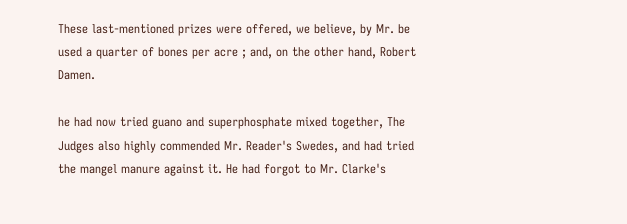These last-mentioned prizes were offered, we believe, by Mr. be used a quarter of bones per acre ; and, on the other hand, Robert Damen.

he had now tried guano and superphosphate mixed together, The Judges also highly commended Mr. Reader's Swedes, and had tried the mangel manure against it. He had forgot to Mr. Clarke's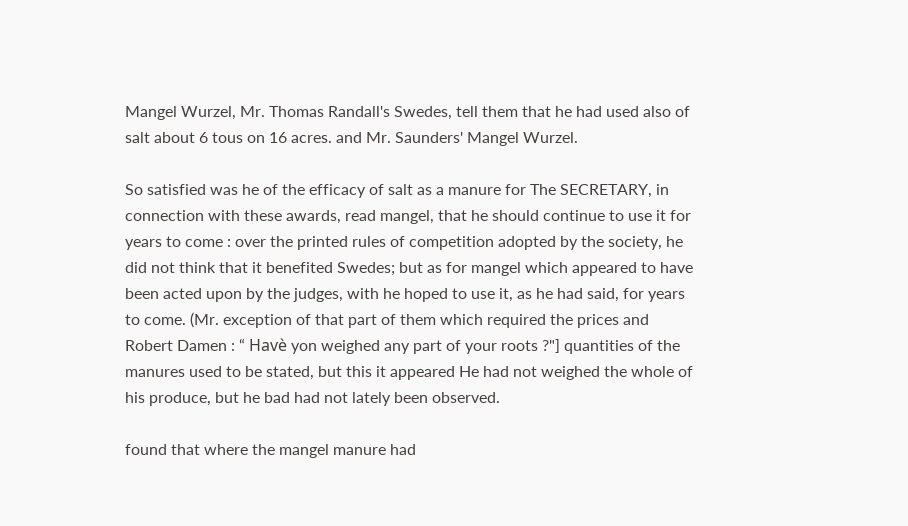Mangel Wurzel, Mr. Thomas Randall's Swedes, tell them that he had used also of salt about 6 tous on 16 acres. and Mr. Saunders' Mangel Wurzel.

So satisfied was he of the efficacy of salt as a manure for The SECRETARY, in connection with these awards, read mangel, that he should continue to use it for years to come : over the printed rules of competition adopted by the society, he did not think that it benefited Swedes; but as for mangel which appeared to have been acted upon by the judges, with he hoped to use it, as he had said, for years to come. (Mr. exception of that part of them which required the prices and Robert Damen : “ Havè yon weighed any part of your roots ?"] quantities of the manures used to be stated, but this it appeared He had not weighed the whole of his produce, but he bad had not lately been observed.

found that where the mangel manure had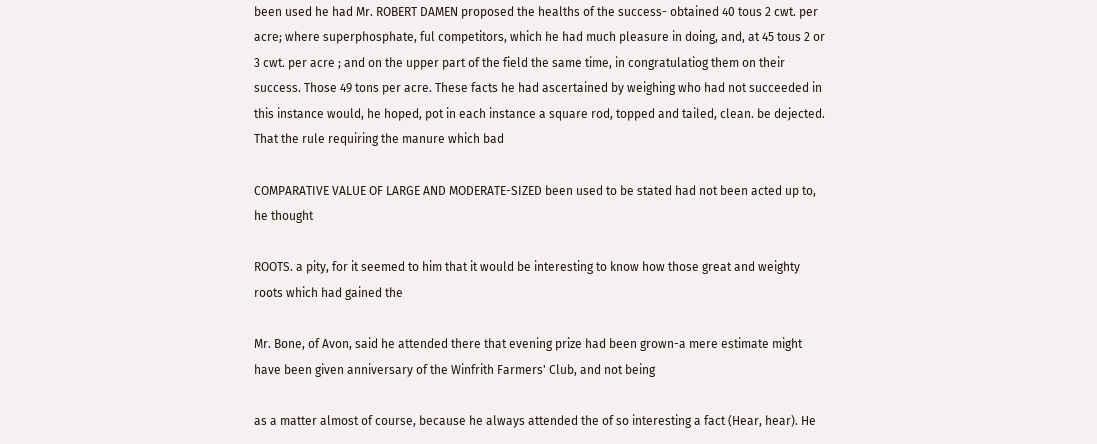been used he had Mr. ROBERT DAMEN proposed the healths of the success- obtained 40 tous 2 cwt. per acre; where superphosphate, ful competitors, which he had much pleasure in doing, and, at 45 tous 2 or 3 cwt. per acre ; and on the upper part of the field the same time, in congratulatiog them on their success. Those 49 tons per acre. These facts he had ascertained by weighing who had not succeeded in this instance would, he hoped, pot in each instance a square rod, topped and tailed, clean. be dejected. That the rule requiring the manure which bad

COMPARATIVE VALUE OF LARGE AND MODERATE-SIZED been used to be stated had not been acted up to, he thought

ROOTS. a pity, for it seemed to him that it would be interesting to know how those great and weighty roots which had gained the

Mr. Bone, of Avon, said he attended there that evening prize had been grown-a mere estimate might have been given anniversary of the Winfrith Farmers' Club, and not being

as a matter almost of course, because he always attended the of so interesting a fact (Hear, hear). He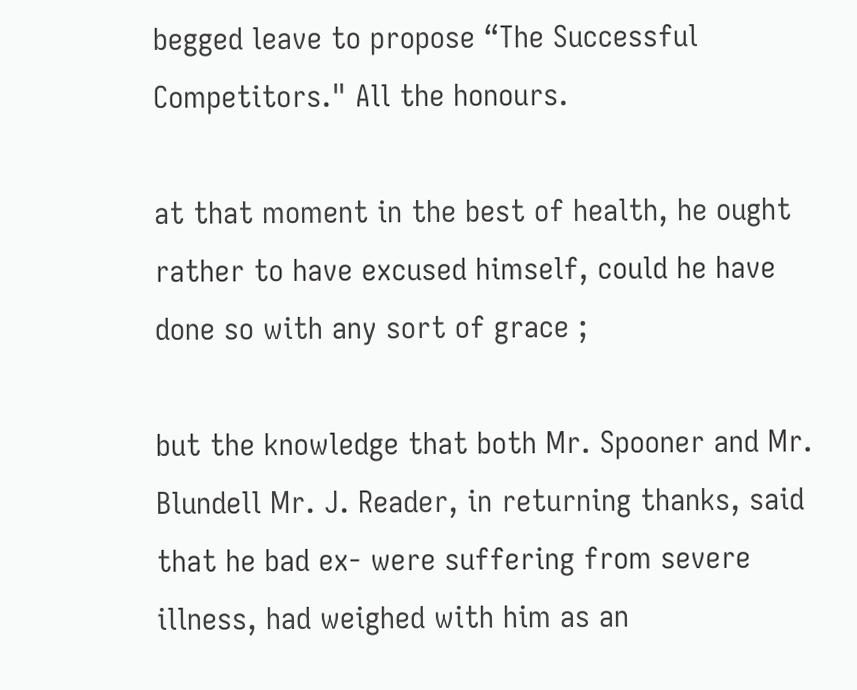begged leave to propose “The Successful Competitors." All the honours.

at that moment in the best of health, he ought rather to have excused himself, could he have done so with any sort of grace ;

but the knowledge that both Mr. Spooner and Mr. Blundell Mr. J. Reader, in returning thanks, said that he bad ex- were suffering from severe illness, had weighed with him as an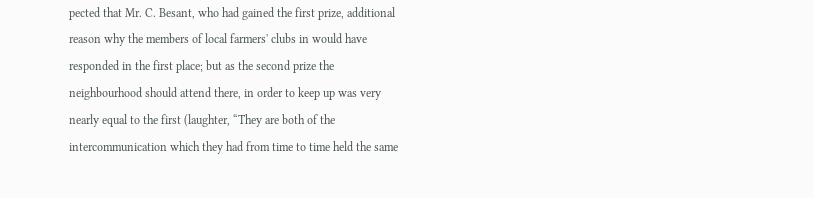pected that Mr. C. Besant, who had gained the first prize, additional reason why the members of local farmers' clubs in would have responded in the first place; but as the second prize the neighbourhood should attend there, in order to keep up was very nearly equal to the first (laughter, “They are both of the intercommunication which they had from time to time held the same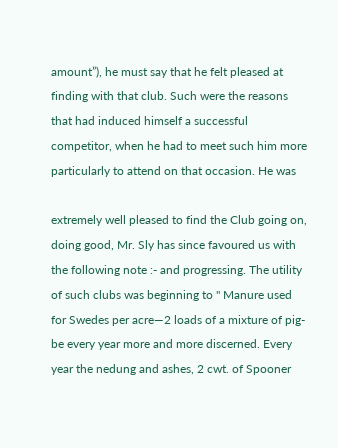amount”), he must say that he felt pleased at finding with that club. Such were the reasons that had induced himself a successful competitor, when he had to meet such him more particularly to attend on that occasion. He was

extremely well pleased to find the Club going on, doing good, Mr. Sly has since favoured us with the following note :- and progressing. The utility of such clubs was beginning to " Manure used for Swedes per acre—2 loads of a mixture of pig- be every year more and more discerned. Every year the nedung and ashes, 2 cwt. of Spooner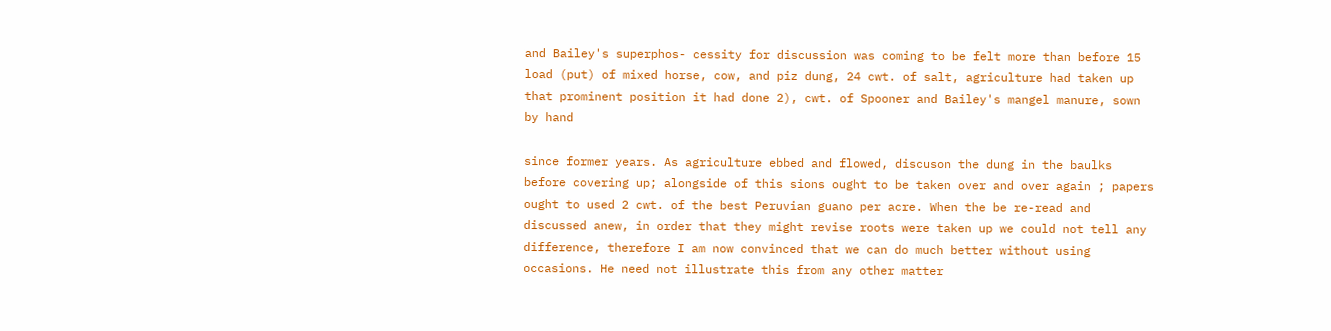and Bailey's superphos- cessity for discussion was coming to be felt more than before 15 load (put) of mixed horse, cow, and piz dung, 24 cwt. of salt, agriculture had taken up that prominent position it had done 2), cwt. of Spooner and Bailey's mangel manure, sown by hand

since former years. As agriculture ebbed and flowed, discuson the dung in the baulks before covering up; alongside of this sions ought to be taken over and over again ; papers ought to used 2 cwt. of the best Peruvian guano per acre. When the be re-read and discussed anew, in order that they might revise roots were taken up we could not tell any difference, therefore I am now convinced that we can do much better without using occasions. He need not illustrate this from any other matter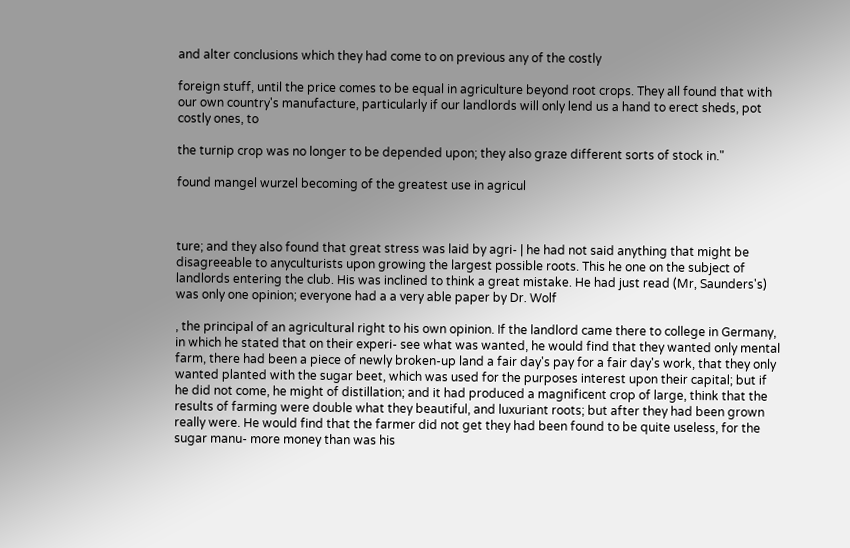and alter conclusions which they had come to on previous any of the costly

foreign stuff, until the price comes to be equal in agriculture beyond root crops. They all found that with our own country's manufacture, particularly if our landlords will only lend us a hand to erect sheds, pot costly ones, to

the turnip crop was no longer to be depended upon; they also graze different sorts of stock in."

found mangel wurzel becoming of the greatest use in agricul



ture; and they also found that great stress was laid by agri- | he had not said anything that might be disagreeable to anyculturists upon growing the largest possible roots. This he one on the subject of landlords entering the club. His was inclined to think a great mistake. He had just read (Mr, Saunders's) was only one opinion; everyone had a a very able paper by Dr. Wolf

, the principal of an agricultural right to his own opinion. If the landlord came there to college in Germany, in which he stated that on their experi- see what was wanted, he would find that they wanted only mental farm, there had been a piece of newly broken-up land a fair day's pay for a fair day's work, that they only wanted planted with the sugar beet, which was used for the purposes interest upon their capital; but if he did not come, he might of distillation; and it had produced a magnificent crop of large, think that the results of farming were double what they beautiful, and luxuriant roots; but after they had been grown really were. He would find that the farmer did not get they had been found to be quite useless, for the sugar manu- more money than was his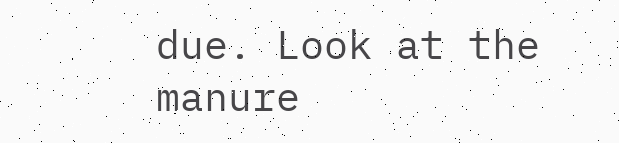due. Look at the manure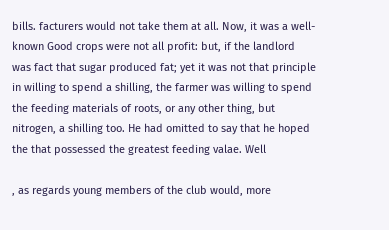bills. facturers would not take them at all. Now, it was a well-known Good crops were not all profit: but, if the landlord was fact that sugar produced fat; yet it was not that principle in willing to spend a shilling, the farmer was willing to spend the feeding materials of roots, or any other thing, but nitrogen, a shilling too. He had omitted to say that he hoped the that possessed the greatest feeding valae. Well

, as regards young members of the club would, more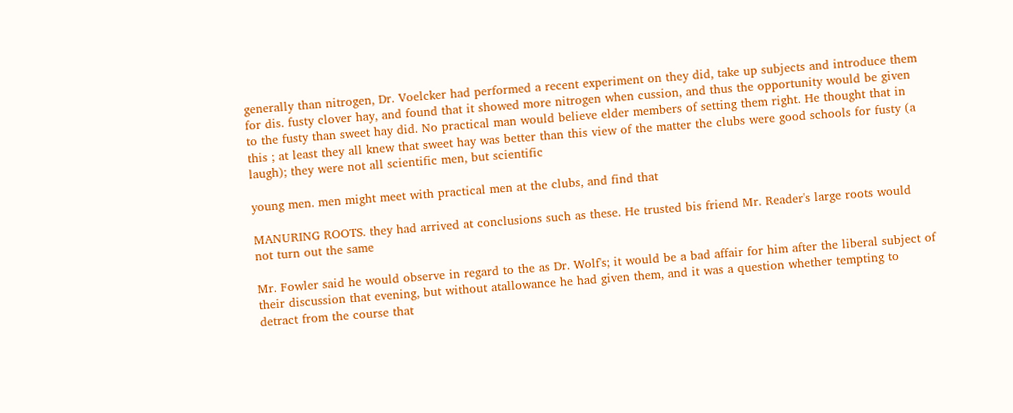generally than nitrogen, Dr. Voelcker had performed a recent experiment on they did, take up subjects and introduce them for dis. fusty clover hay, and found that it showed more nitrogen when cussion, and thus the opportunity would be given to the fusty than sweet hay did. No practical man would believe elder members of setting them right. He thought that in this ; at least they all knew that sweet hay was better than this view of the matter the clubs were good schools for fusty (a laugh); they were not all scientific men, but scientific

young men. men might meet with practical men at the clubs, and find that

MANURING ROOTS. they had arrived at conclusions such as these. He trusted bis friend Mr. Reader's large roots would not turn out the same

Mr. Fowler said he would observe in regard to the as Dr. Wolf's; it would be a bad affair for him after the liberal subject of their discussion that evening, but without atallowance he had given them, and it was a question whether tempting to detract from the course that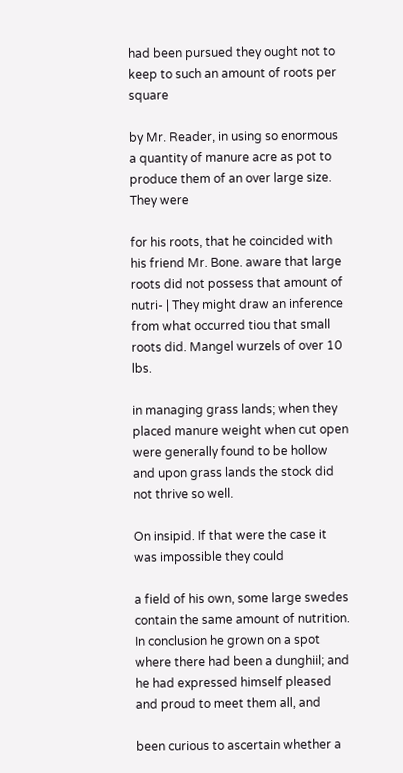had been pursued they ought not to keep to such an amount of roots per square

by Mr. Reader, in using so enormous a quantity of manure acre as pot to produce them of an over large size. They were

for his roots, that he coincided with his friend Mr. Bone. aware that large roots did not possess that amount of nutri- | They might draw an inference from what occurred tiou that small roots did. Mangel wurzels of over 10 lbs.

in managing grass lands; when they placed manure weight when cut open were generally found to be hollow and upon grass lands the stock did not thrive so well.

On insipid. If that were the case it was impossible they could

a field of his own, some large swedes contain the same amount of nutrition. In conclusion he grown on a spot where there had been a dunghiil; and he had expressed himself pleased and proud to meet them all, and

been curious to ascertain whether a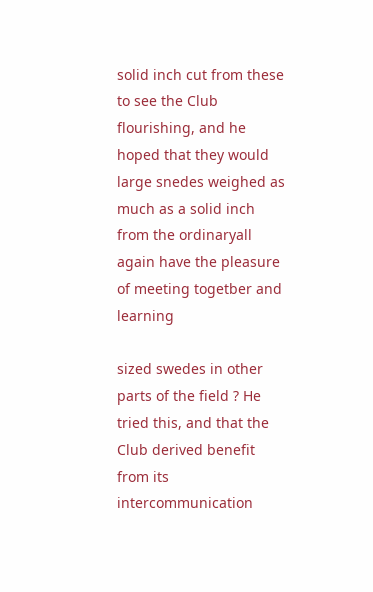solid inch cut from these to see the Club flourishing, and he hoped that they would large snedes weighed as much as a solid inch from the ordinaryall again have the pleasure of meeting togetber and learning

sized swedes in other parts of the field ? He tried this, and that the Club derived benefit from its intercommunication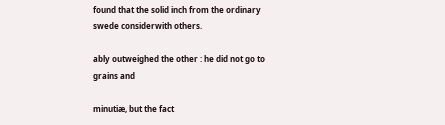found that the solid inch from the ordinary swede considerwith others.

ably outweighed the other : he did not go to grains and

minutiæ, but the fact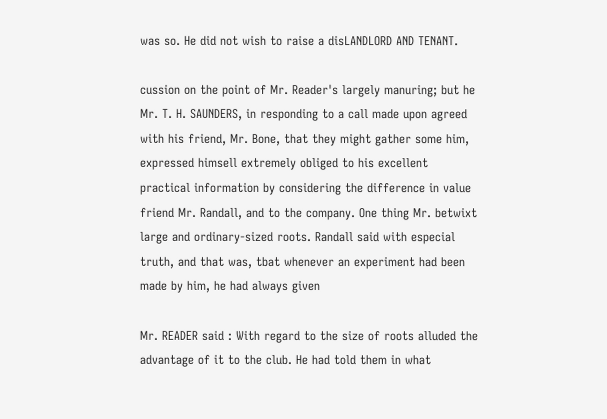was so. He did not wish to raise a disLANDLORD AND TENANT.

cussion on the point of Mr. Reader's largely manuring; but he Mr. T. H. SAUNDERS, in responding to a call made upon agreed with his friend, Mr. Bone, that they might gather some him, expressed himsell extremely obliged to his excellent practical information by considering the difference in value friend Mr. Randall, and to the company. One thing Mr. betwixt large and ordinary-sized roots. Randall said with especial truth, and that was, tbat whenever an experiment had been made by him, he had always given

Mr. READER said : With regard to the size of roots alluded the advantage of it to the club. He had told them in what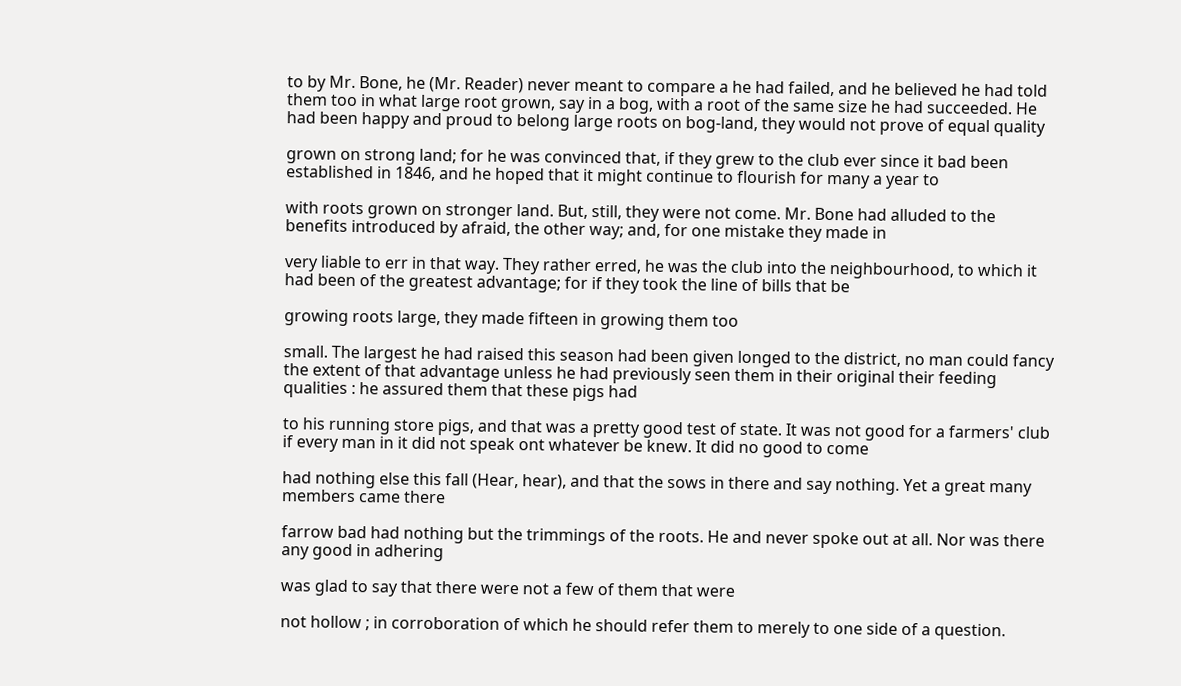to by Mr. Bone, he (Mr. Reader) never meant to compare a he had failed, and he believed he had told them too in what large root grown, say in a bog, with a root of the same size he had succeeded. He had been happy and proud to belong large roots on bog-land, they would not prove of equal quality

grown on strong land; for he was convinced that, if they grew to the club ever since it bad been established in 1846, and he hoped that it might continue to flourish for many a year to

with roots grown on stronger land. But, still, they were not come. Mr. Bone had alluded to the benefits introduced by afraid, the other way; and, for one mistake they made in

very liable to err in that way. They rather erred, he was the club into the neighbourhood, to which it had been of the greatest advantage; for if they took the line of bills that be

growing roots large, they made fifteen in growing them too

small. The largest he had raised this season had been given longed to the district, no man could fancy the extent of that advantage unless he had previously seen them in their original their feeding qualities : he assured them that these pigs had

to his running store pigs, and that was a pretty good test of state. It was not good for a farmers' club if every man in it did not speak ont whatever be knew. It did no good to come

had nothing else this fall (Hear, hear), and that the sows in there and say nothing. Yet a great many members came there

farrow bad had nothing but the trimmings of the roots. He and never spoke out at all. Nor was there any good in adhering

was glad to say that there were not a few of them that were

not hollow ; in corroboration of which he should refer them to merely to one side of a question.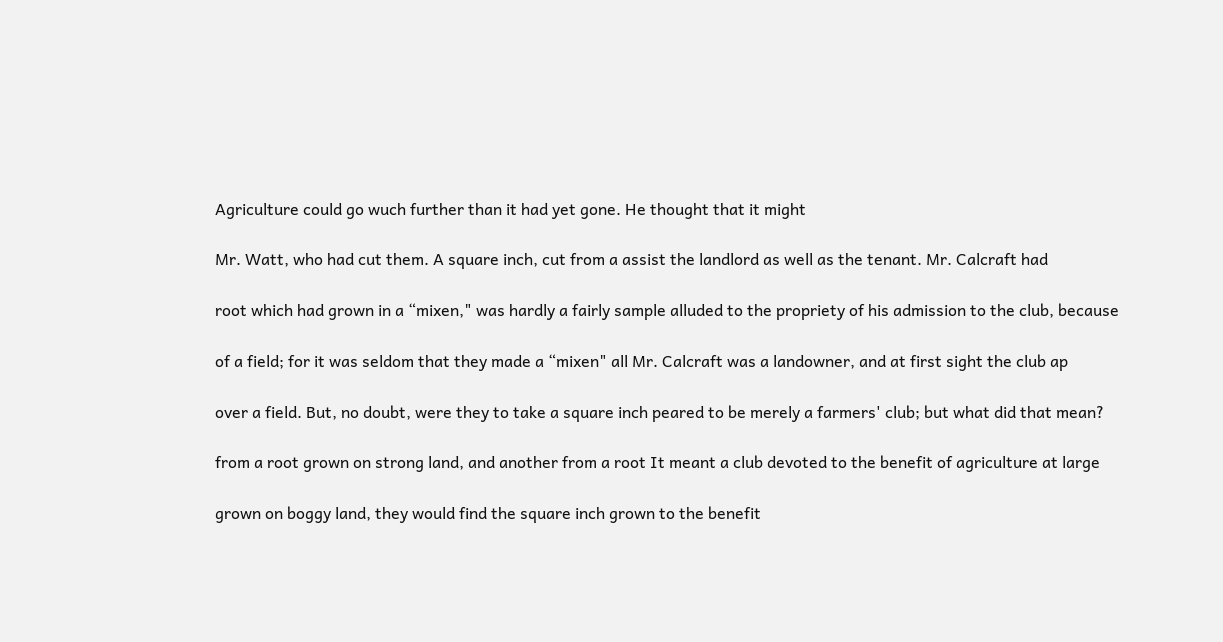Agriculture could go wuch further than it had yet gone. He thought that it might

Mr. Watt, who had cut them. A square inch, cut from a assist the landlord as well as the tenant. Mr. Calcraft had

root which had grown in a “mixen," was hardly a fairly sample alluded to the propriety of his admission to the club, because

of a field; for it was seldom that they made a “mixen" all Mr. Calcraft was a landowner, and at first sight the club ap

over a field. But, no doubt, were they to take a square inch peared to be merely a farmers' club; but what did that mean?

from a root grown on strong land, and another from a root It meant a club devoted to the benefit of agriculture at large

grown on boggy land, they would find the square inch grown to the benefit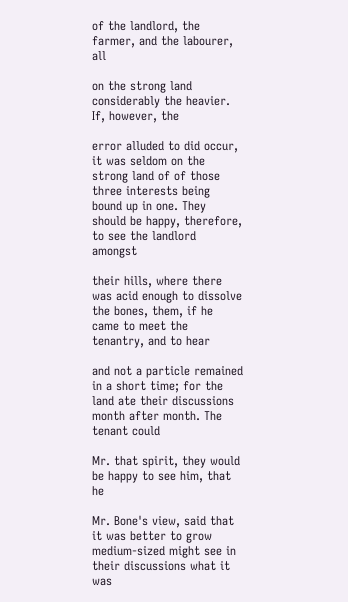of the landlord, the farmer, and the labourer, all

on the strong land considerably the heavier. If, however, the

error alluded to did occur, it was seldom on the strong land of of those three interests being bound up in one. They should be happy, therefore, to see the landlord amongst

their hills, where there was acid enough to dissolve the bones, them, if he came to meet the tenantry, and to hear

and not a particle remained in a short time; for the land ate their discussions month after month. The tenant could

Mr. that spirit, they would be happy to see him, that he

Mr. Bone's view, said that it was better to grow medium-sized might see in their discussions what it was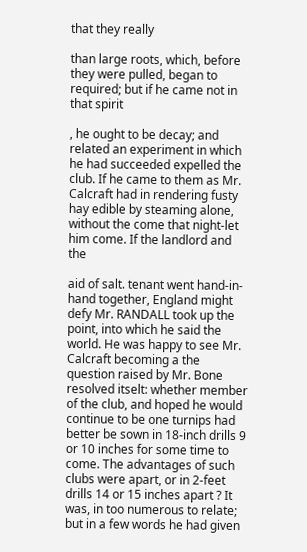that they really

than large roots, which, before they were pulled, began to required; but if he came not in that spirit

, he ought to be decay; and related an experiment in which he had succeeded expelled the club. If he came to them as Mr. Calcraft had in rendering fusty hay edible by steaming alone, without the come that night-let him come. If the landlord and the

aid of salt. tenant went hand-in-hand together, England might defy Mr. RANDALL took up the point, into which he said the world. He was happy to see Mr. Calcraft becoming a the question raised by Mr. Bone resolved itselt: whether member of the club, and hoped he would continue to be one turnips had better be sown in 18-inch drills 9 or 10 inches for some time to come. The advantages of such clubs were apart, or in 2-feet drills 14 or 15 inches apart ? It was, in too numerous to relate; but in a few words he had given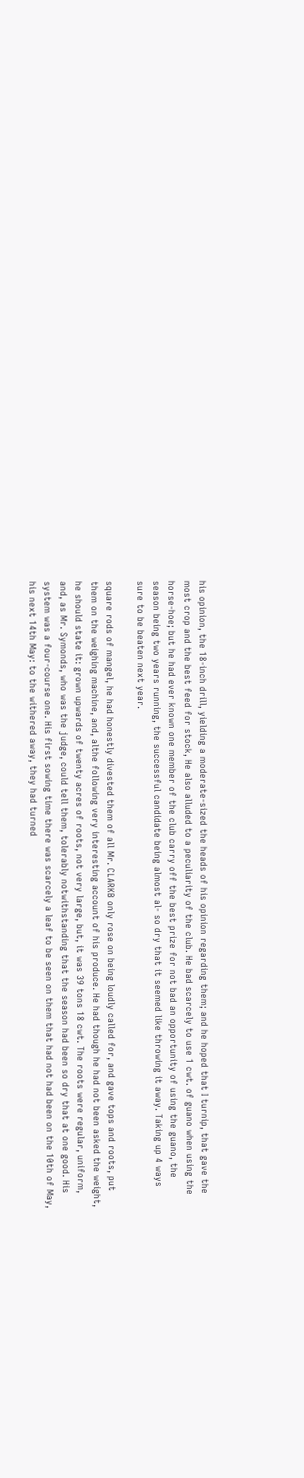his opinion, the 18-inch drill, yielding a moderate-sized the heads of his opinion regarding them; and he hoped that I turnip, that gave the most crop and the best feed for stock, He also alluded to a peculiarity of the club. He bad scarcely to use 1 cwt. of guano when using the horse-hoe; but he had ever known one member of the club carry off the best prize for not bad an opportunity of using the guano, the season being two years running, the successful candidate being almost al- so dry that it seemed like throwing it away. Taking up 4 ways sure to be beaten next year.

square rods of mangel, he had honestly divested them of all Mr. CLARKB only rose on being loudly called for, and gave tops and roots, put them on the weighing machine, and, althe following very interesting account of his produce. He had though he had not been asked the weight, he should state it: grown upwards of twenty acres of roots, not very large, but, it was 39 tons 18 cwt. The roots were regular, uniform, and, as Mr. Symonds, who was the judge, could tell them, tolerably notwithstanding that the season had been so dry that at one good. His system was a four-course one. His first sowing time there was scarcely a leaf to be seen on them that had not had been on the 10th of May, his next 14th May: to the withered away, they had turned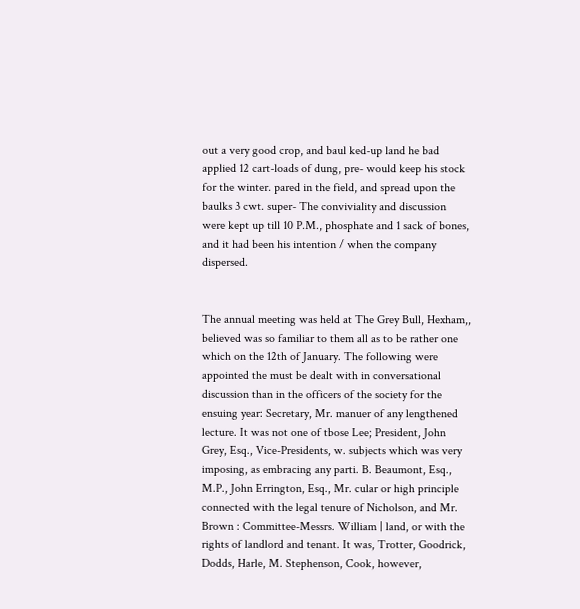out a very good crop, and baul ked-up land he bad applied 12 cart-loads of dung, pre- would keep his stock for the winter. pared in the field, and spread upon the baulks 3 cwt. super- The conviviality and discussion were kept up till 10 P.M., phosphate and 1 sack of bones, and it had been his intention / when the company dispersed.


The annual meeting was held at The Grey Bull, Hexham,, believed was so familiar to them all as to be rather one which on the 12th of January. The following were appointed the must be dealt with in conversational discussion than in the officers of the society for the ensuing year: Secretary, Mr. manuer of any lengthened lecture. It was not one of tbose Lee; President, John Grey, Esq., Vice-Presidents, w. subjects which was very imposing, as embracing any parti. B. Beaumont, Esq., M.P., John Errington, Esq., Mr. cular or high principle connected with the legal tenure of Nicholson, and Mr. Brown : Committee-Messrs. William | land, or with the rights of landlord and tenant. It was, Trotter, Goodrick, Dodds, Harle, M. Stephenson, Cook, however,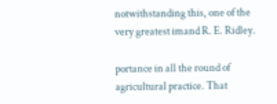notwithstanding this, one of the very greatest imand R. E. Ridley.

portance in all the round of agricultural practice. That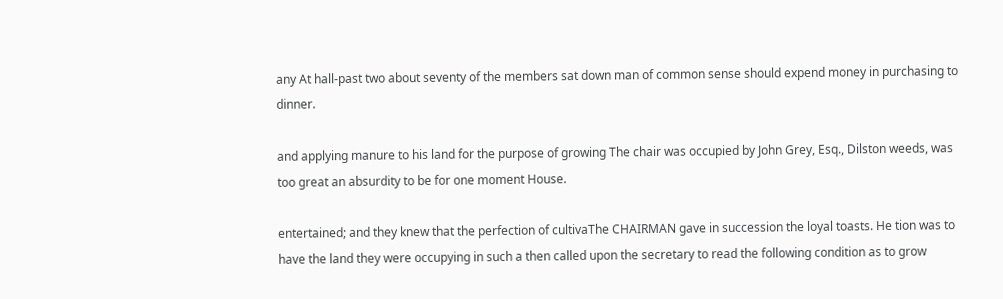any At hall-past two about seventy of the members sat down man of common sense should expend money in purchasing to dinner.

and applying manure to his land for the purpose of growing The chair was occupied by John Grey, Esq., Dilston weeds, was too great an absurdity to be for one moment House.

entertained; and they knew that the perfection of cultivaThe CHAIRMAN gave in succession the loyal toasts. He tion was to have the land they were occupying in such a then called upon the secretary to read the following condition as to grow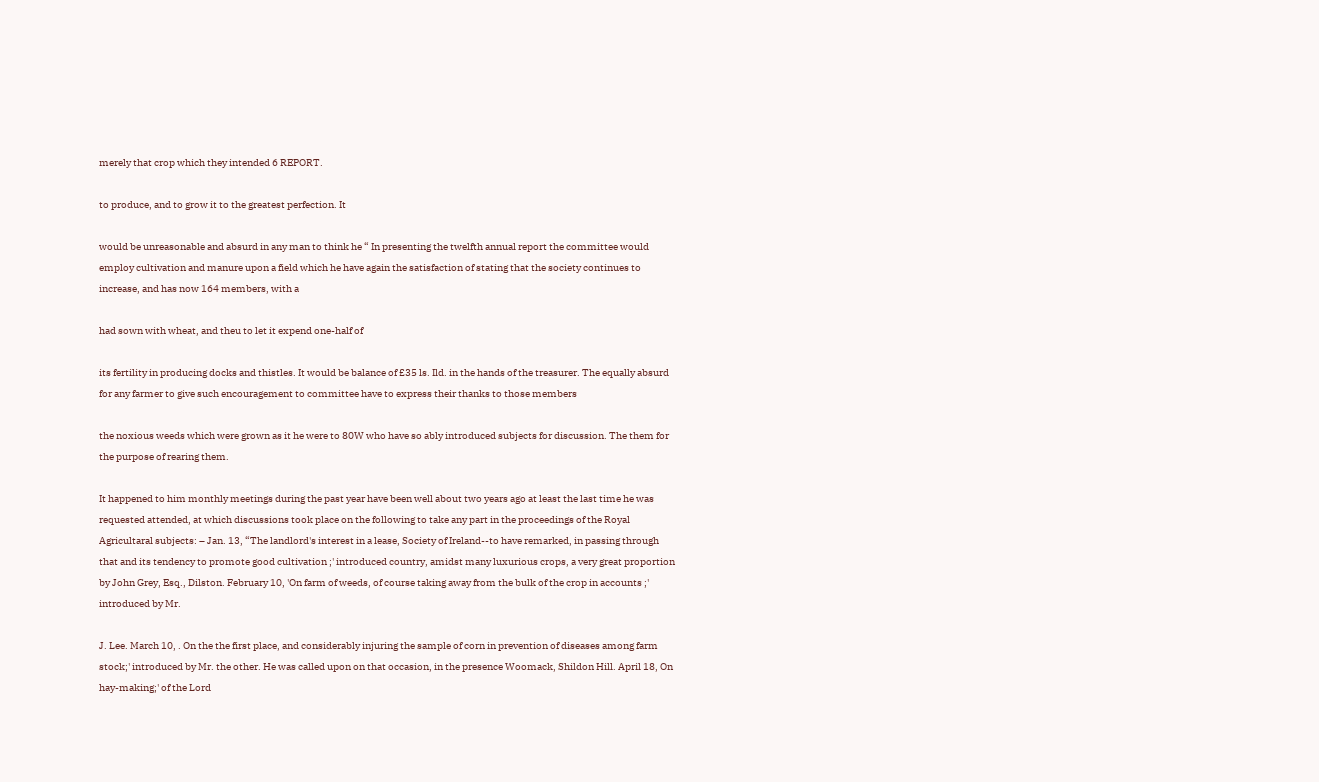merely that crop which they intended 6 REPORT.

to produce, and to grow it to the greatest perfection. It

would be unreasonable and absurd in any man to think he “ In presenting the twelfth annual report the committee would employ cultivation and manure upon a field which he have again the satisfaction of stating that the society continues to increase, and has now 164 members, with a

had sown with wheat, and theu to let it expend one-half of

its fertility in producing docks and thistles. It would be balance of £35 ls. Ild. in the hands of the treasurer. The equally absurd for any farmer to give such encouragement to committee have to express their thanks to those members

the noxious weeds which were grown as it he were to 80W who have so ably introduced subjects for discussion. The them for the purpose of rearing them.

It happened to him monthly meetings during the past year have been well about two years ago at least the last time he was requested attended, at which discussions took place on the following to take any part in the proceedings of the Royal Agricultaral subjects: – Jan. 13, “The landlord's interest in a lease, Society of Ireland--to have remarked, in passing through that and its tendency to promote good cultivation ;' introduced country, amidst many luxurious crops, a very great proportion by John Grey, Esq., Dilston. February 10, 'On farm of weeds, of course taking away from the bulk of the crop in accounts ;' introduced by Mr.

J. Lee. March 10, . On the the first place, and considerably injuring the sample of corn in prevention of diseases among farm stock;' introduced by Mr. the other. He was called upon on that occasion, in the presence Woomack, Shildon Hill. April 18, On hay-making;' of the Lord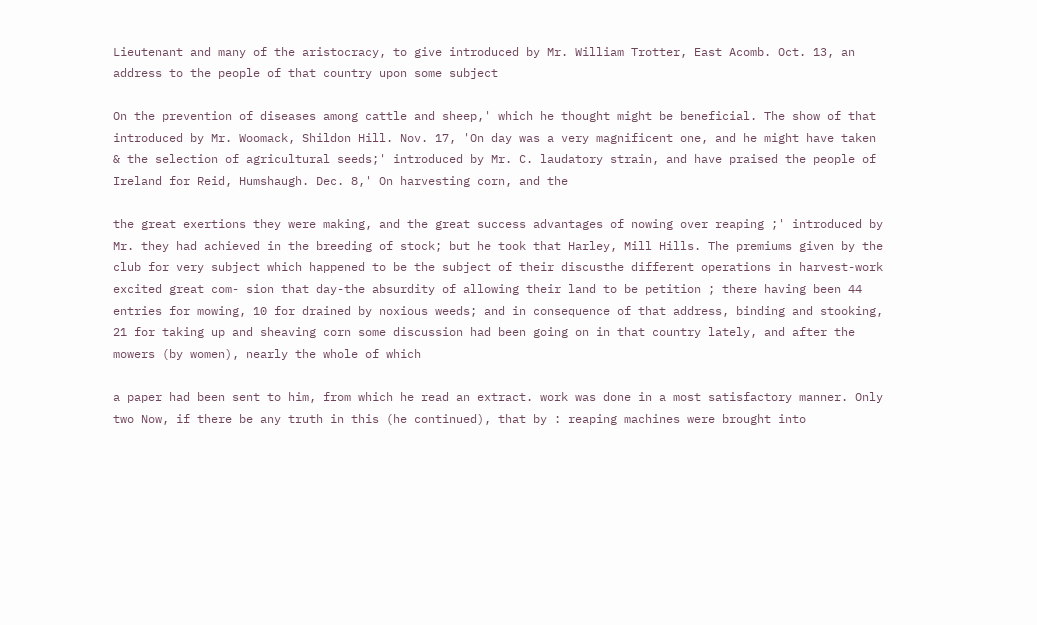Lieutenant and many of the aristocracy, to give introduced by Mr. William Trotter, East Acomb. Oct. 13, an address to the people of that country upon some subject

On the prevention of diseases among cattle and sheep,' which he thought might be beneficial. The show of that introduced by Mr. Woomack, Shildon Hill. Nov. 17, 'On day was a very magnificent one, and he might have taken & the selection of agricultural seeds;' introduced by Mr. C. laudatory strain, and have praised the people of Ireland for Reid, Humshaugh. Dec. 8,' On harvesting corn, and the

the great exertions they were making, and the great success advantages of nowing over reaping ;' introduced by Mr. they had achieved in the breeding of stock; but he took that Harley, Mill Hills. The premiums given by the club for very subject which happened to be the subject of their discusthe different operations in harvest-work excited great com- sion that day-the absurdity of allowing their land to be petition ; there having been 44 entries for mowing, 10 for drained by noxious weeds; and in consequence of that address, binding and stooking, 21 for taking up and sheaving corn some discussion had been going on in that country lately, and after the mowers (by women), nearly the whole of which

a paper had been sent to him, from which he read an extract. work was done in a most satisfactory manner. Only two Now, if there be any truth in this (he continued), that by : reaping machines were brought into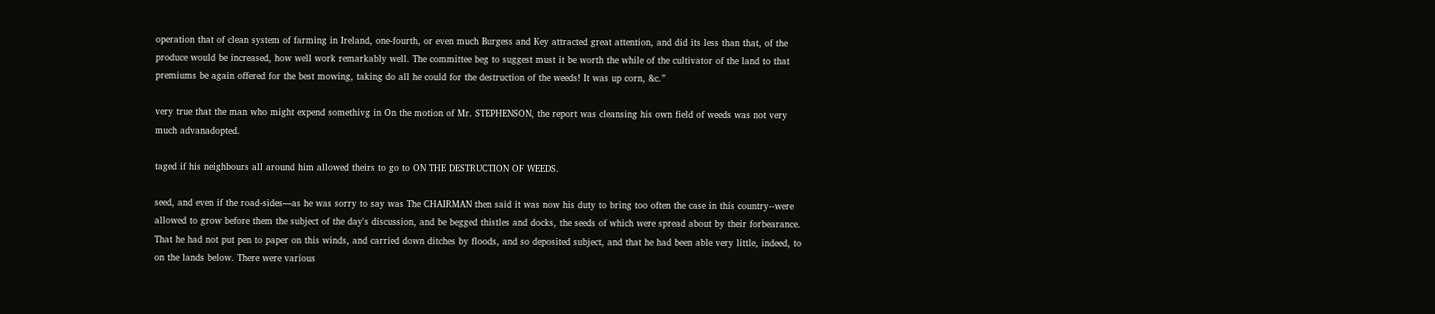operation that of clean system of farming in Ireland, one-fourth, or even much Burgess and Key attracted great attention, and did its less than that, of the produce would be increased, how well work remarkably well. The committee beg to suggest must it be worth the while of the cultivator of the land to that premiums be again offered for the best mowing, taking do all he could for the destruction of the weeds! It was up corn, &c.”

very true that the man who might expend somethivg in On the motion of Mr. STEPHENSON, the report was cleansing his own field of weeds was not very much advanadopted.

taged if his neighbours all around him allowed theirs to go to ON THE DESTRUCTION OF WEEDS.

seed, and even if the road-sides—as he was sorry to say was The CHAIRMAN then said it was now his duty to bring too often the case in this country--were allowed to grow before them the subject of the day's discussion, and be begged thistles and docks, the seeds of which were spread about by their forbearance. That he had not put pen to paper on this winds, and carried down ditches by floods, and so deposited subject, and that he had been able very little, indeed, to on the lands below. There were various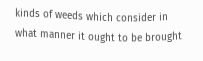kinds of weeds which consider in what manner it ought to be brought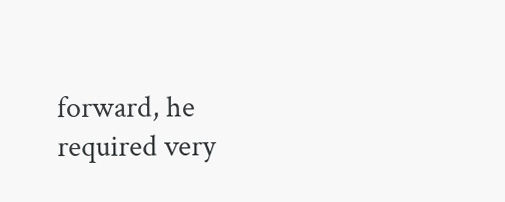forward, he required very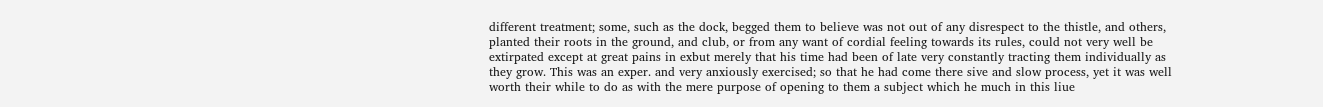different treatment; some, such as the dock, begged them to believe was not out of any disrespect to the thistle, and others, planted their roots in the ground, and club, or from any want of cordial feeling towards its rules, could not very well be extirpated except at great pains in exbut merely that his time had been of late very constantly tracting them individually as they grow. This was an exper. and very anxiously exercised; so that he had come there sive and slow process, yet it was well worth their while to do as with the mere purpose of opening to them a subject which he much in this liue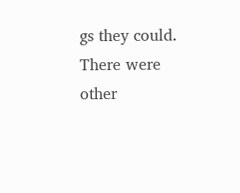gs they could. There were other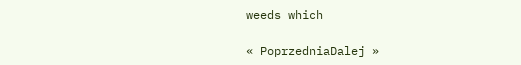weeds which

« PoprzedniaDalej »